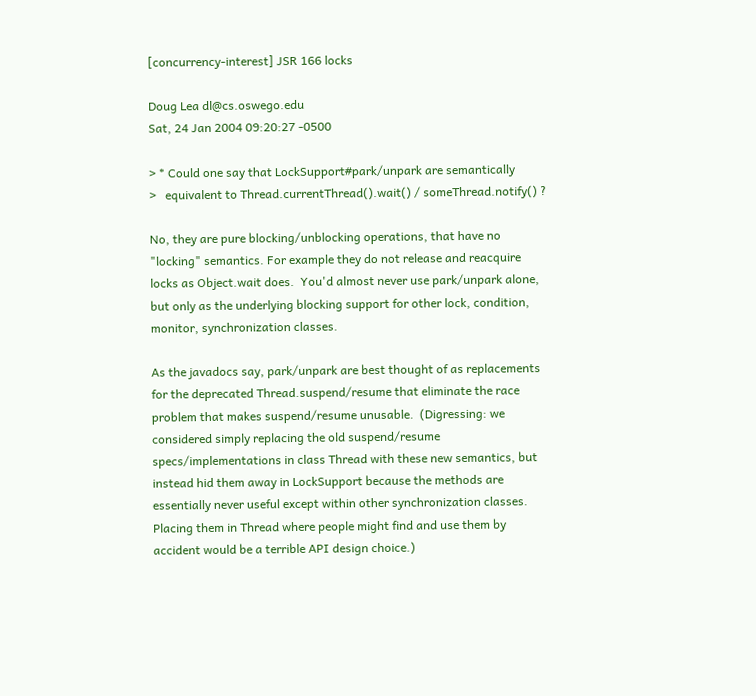[concurrency-interest] JSR 166 locks

Doug Lea dl@cs.oswego.edu
Sat, 24 Jan 2004 09:20:27 -0500

> * Could one say that LockSupport#park/unpark are semantically
>   equivalent to Thread.currentThread().wait() / someThread.notify() ?

No, they are pure blocking/unblocking operations, that have no
"locking" semantics. For example they do not release and reacquire
locks as Object.wait does.  You'd almost never use park/unpark alone,
but only as the underlying blocking support for other lock, condition,
monitor, synchronization classes.

As the javadocs say, park/unpark are best thought of as replacements
for the deprecated Thread.suspend/resume that eliminate the race
problem that makes suspend/resume unusable.  (Digressing: we
considered simply replacing the old suspend/resume
specs/implementations in class Thread with these new semantics, but
instead hid them away in LockSupport because the methods are
essentially never useful except within other synchronization classes.
Placing them in Thread where people might find and use them by
accident would be a terrible API design choice.)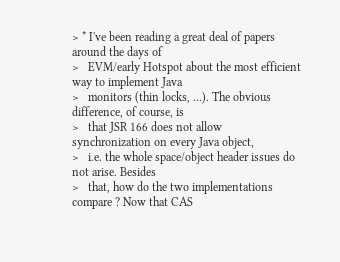> * I've been reading a great deal of papers around the days of
>   EVM/early Hotspot about the most efficient way to implement Java
>   monitors (thin locks, ...). The obvious difference, of course, is
>   that JSR 166 does not allow synchronization on every Java object,
>   i.e. the whole space/object header issues do not arise. Besides
>   that, how do the two implementations compare ? Now that CAS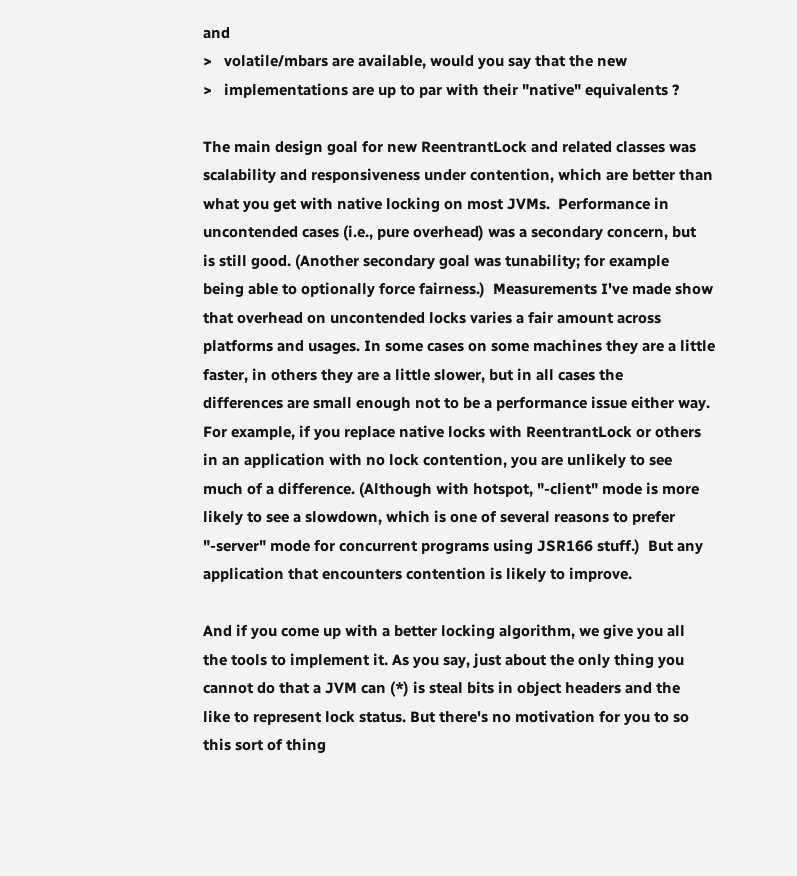and
>   volatile/mbars are available, would you say that the new
>   implementations are up to par with their "native" equivalents ?

The main design goal for new ReentrantLock and related classes was
scalability and responsiveness under contention, which are better than
what you get with native locking on most JVMs.  Performance in
uncontended cases (i.e., pure overhead) was a secondary concern, but
is still good. (Another secondary goal was tunability; for example
being able to optionally force fairness.)  Measurements I've made show
that overhead on uncontended locks varies a fair amount across
platforms and usages. In some cases on some machines they are a little
faster, in others they are a little slower, but in all cases the
differences are small enough not to be a performance issue either way.
For example, if you replace native locks with ReentrantLock or others
in an application with no lock contention, you are unlikely to see
much of a difference. (Although with hotspot, "-client" mode is more
likely to see a slowdown, which is one of several reasons to prefer
"-server" mode for concurrent programs using JSR166 stuff.)  But any
application that encounters contention is likely to improve.

And if you come up with a better locking algorithm, we give you all
the tools to implement it. As you say, just about the only thing you
cannot do that a JVM can (*) is steal bits in object headers and the
like to represent lock status. But there's no motivation for you to so
this sort of thing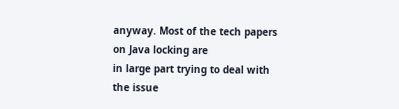anyway. Most of the tech papers on Java locking are
in large part trying to deal with the issue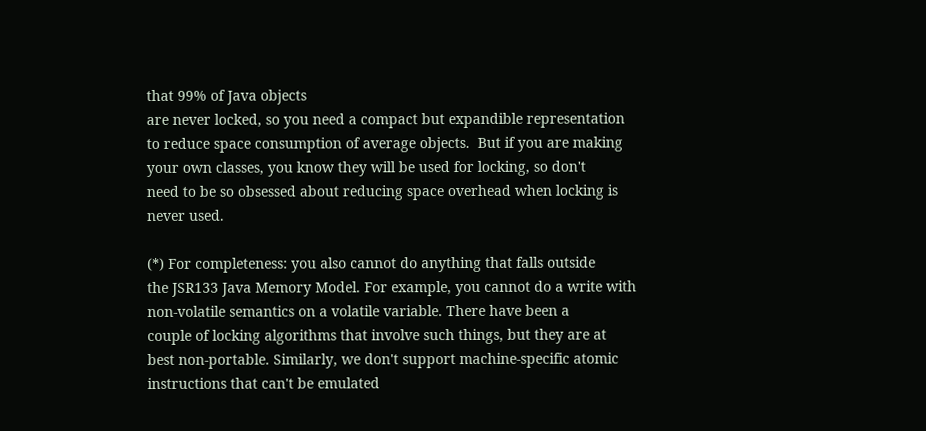that 99% of Java objects
are never locked, so you need a compact but expandible representation
to reduce space consumption of average objects.  But if you are making
your own classes, you know they will be used for locking, so don't
need to be so obsessed about reducing space overhead when locking is
never used.

(*) For completeness: you also cannot do anything that falls outside
the JSR133 Java Memory Model. For example, you cannot do a write with
non-volatile semantics on a volatile variable. There have been a
couple of locking algorithms that involve such things, but they are at
best non-portable. Similarly, we don't support machine-specific atomic
instructions that can't be emulated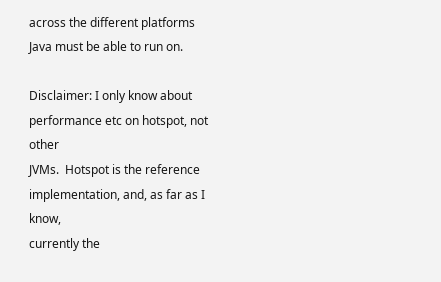across the different platforms
Java must be able to run on.

Disclaimer: I only know about performance etc on hotspot, not other
JVMs.  Hotspot is the reference implementation, and, as far as I know,
currently the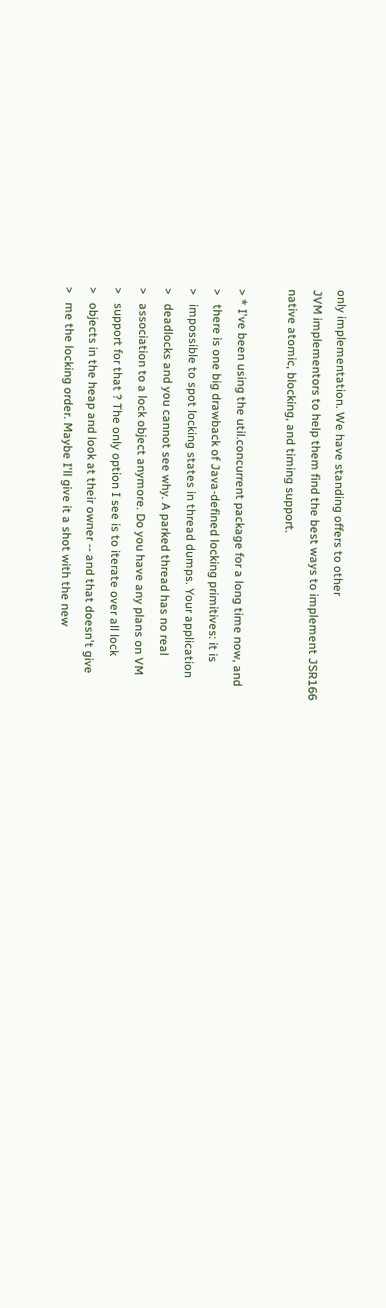only implementation. We have standing offers to other
JVM implementors to help them find the best ways to implement JSR166
native atomic, blocking, and timing support.

> * I've been using the util.concurrent package for a long time now, and
>   there is one big drawback of Java-defined locking primitives: it is
>   impossible to spot locking states in thread dumps. Your application
>   deadlocks and you cannot see why. A parked thread has no real
>   association to a lock object anymore. Do you have any plans on VM
>   support for that ? The only option I see is to iterate over all lock
>   objects in the heap and look at their owner -- and that doesn't give
>   me the locking order. Maybe I'll give it a shot with the new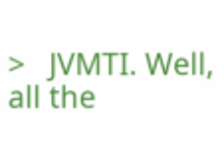>   JVMTI. Well, all the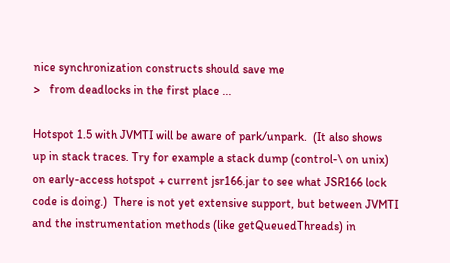nice synchronization constructs should save me
>   from deadlocks in the first place ...

Hotspot 1.5 with JVMTI will be aware of park/unpark.  (It also shows
up in stack traces. Try for example a stack dump (control-\ on unix)
on early-access hotspot + current jsr166.jar to see what JSR166 lock
code is doing.)  There is not yet extensive support, but between JVMTI
and the instrumentation methods (like getQueuedThreads) in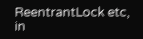ReentrantLock etc, in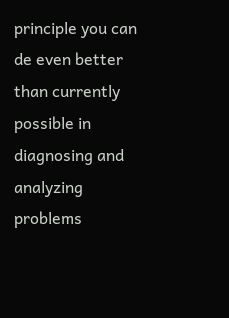principle you can de even better than currently
possible in diagnosing and analyzing problems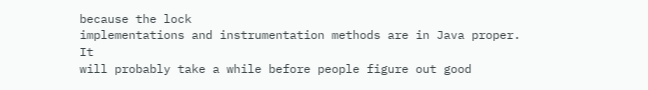because the lock
implementations and instrumentation methods are in Java proper. It
will probably take a while before people figure out good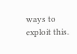ways to
exploit this.